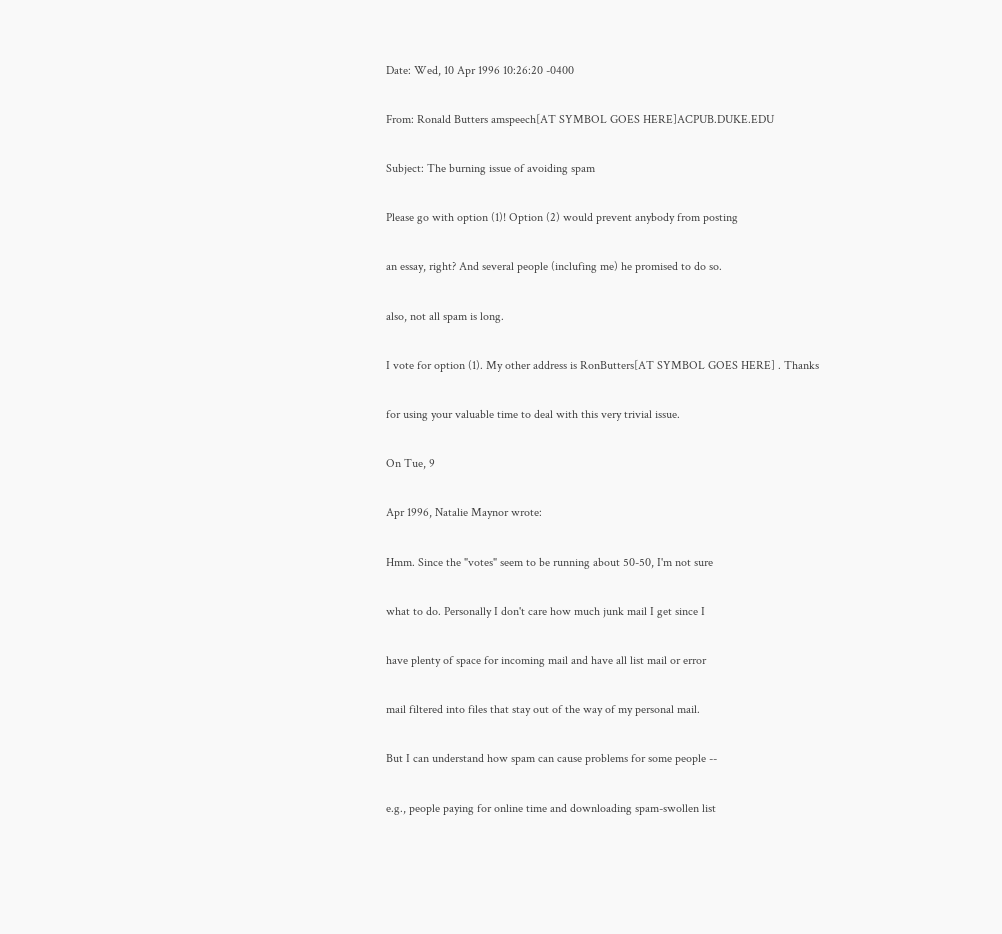Date: Wed, 10 Apr 1996 10:26:20 -0400

From: Ronald Butters amspeech[AT SYMBOL GOES HERE]ACPUB.DUKE.EDU

Subject: The burning issue of avoiding spam

Please go with option (1)! Option (2) would prevent anybody from posting

an essay, right? And several people (inclufing me) he promised to do so.

also, not all spam is long.

I vote for option (1). My other address is RonButters[AT SYMBOL GOES HERE] . Thanks

for using your valuable time to deal with this very trivial issue.

On Tue, 9

Apr 1996, Natalie Maynor wrote:

Hmm. Since the "votes" seem to be running about 50-50, I'm not sure

what to do. Personally I don't care how much junk mail I get since I

have plenty of space for incoming mail and have all list mail or error

mail filtered into files that stay out of the way of my personal mail.

But I can understand how spam can cause problems for some people --

e.g., people paying for online time and downloading spam-swollen list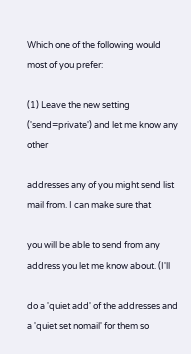Which one of the following would most of you prefer:

(1) Leave the new setting ('send=private') and let me know any other

addresses any of you might send list mail from. I can make sure that

you will be able to send from any address you let me know about. (I'll

do a 'quiet add' of the addresses and a 'quiet set nomail' for them so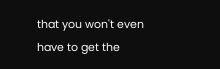that you won't even have to get the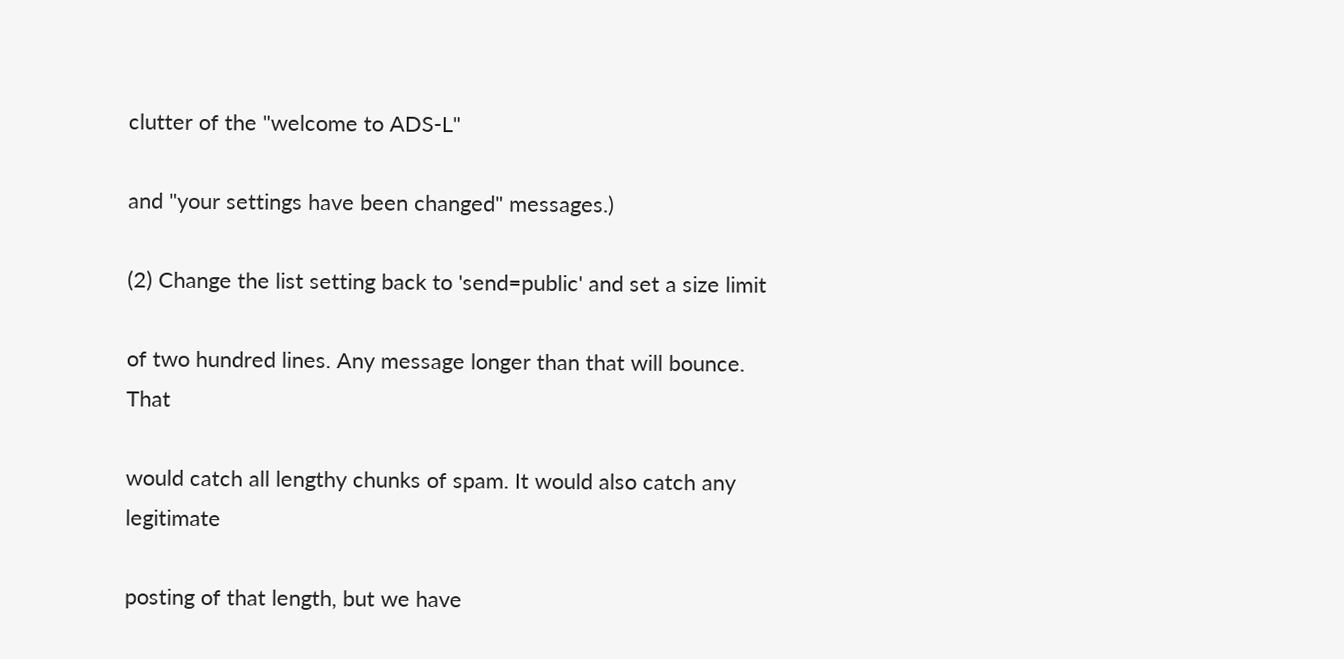clutter of the "welcome to ADS-L"

and "your settings have been changed" messages.)

(2) Change the list setting back to 'send=public' and set a size limit

of two hundred lines. Any message longer than that will bounce. That

would catch all lengthy chunks of spam. It would also catch any legitimate

posting of that length, but we have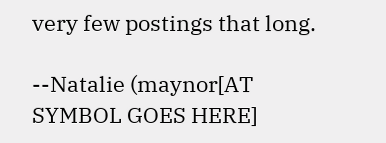very few postings that long.

--Natalie (maynor[AT SYMBOL GOES HERE]